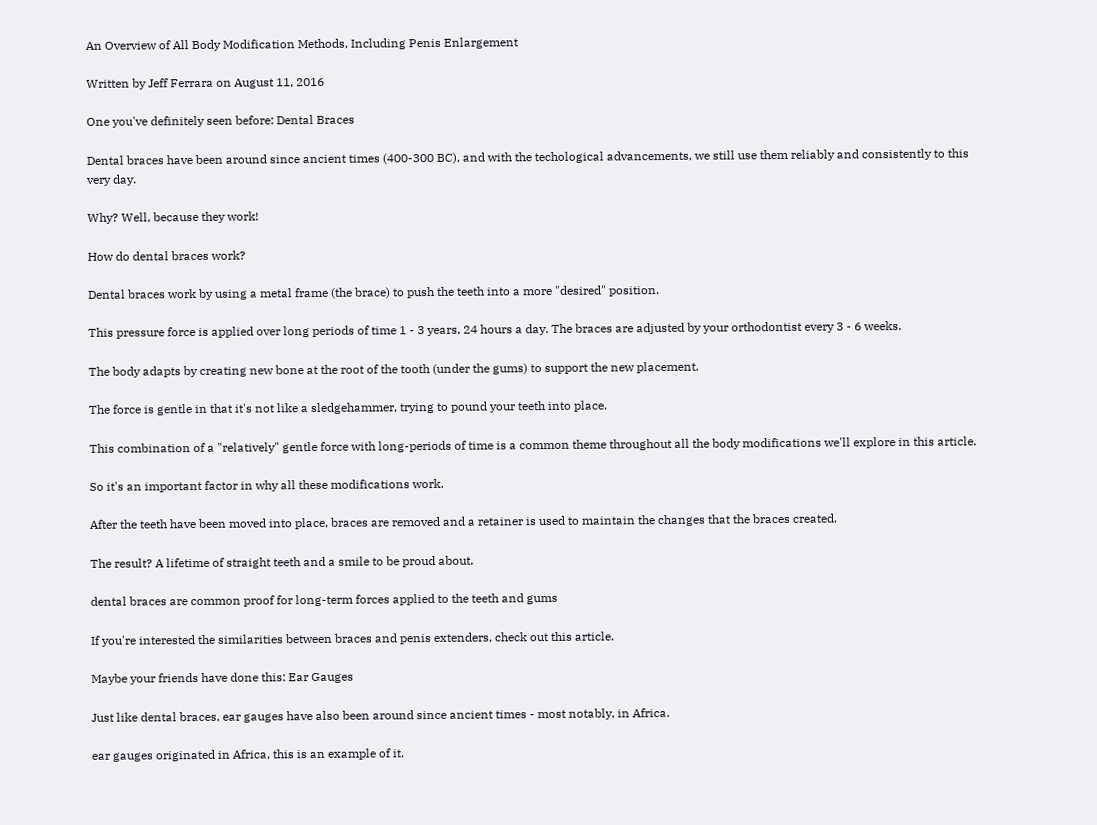An Overview of All Body Modification Methods, Including Penis Enlargement

Written by Jeff Ferrara on August 11, 2016

One you've definitely seen before: Dental Braces

Dental braces have been around since ancient times (400-300 BC), and with the techological advancements, we still use them reliably and consistently to this very day.

Why? Well, because they work!

How do dental braces work?

Dental braces work by using a metal frame (the brace) to push the teeth into a more "desired" position.

This pressure force is applied over long periods of time 1 - 3 years, 24 hours a day. The braces are adjusted by your orthodontist every 3 - 6 weeks.

The body adapts by creating new bone at the root of the tooth (under the gums) to support the new placement.

The force is gentle in that it's not like a sledgehammer, trying to pound your teeth into place.

This combination of a "relatively" gentle force with long-periods of time is a common theme throughout all the body modifications we'll explore in this article.

So it's an important factor in why all these modifications work.

After the teeth have been moved into place, braces are removed and a retainer is used to maintain the changes that the braces created.

The result? A lifetime of straight teeth and a smile to be proud about.

dental braces are common proof for long-term forces applied to the teeth and gums

If you're interested the similarities between braces and penis extenders, check out this article.

Maybe your friends have done this: Ear Gauges

Just like dental braces, ear gauges have also been around since ancient times - most notably, in Africa.

ear gauges originated in Africa, this is an example of it.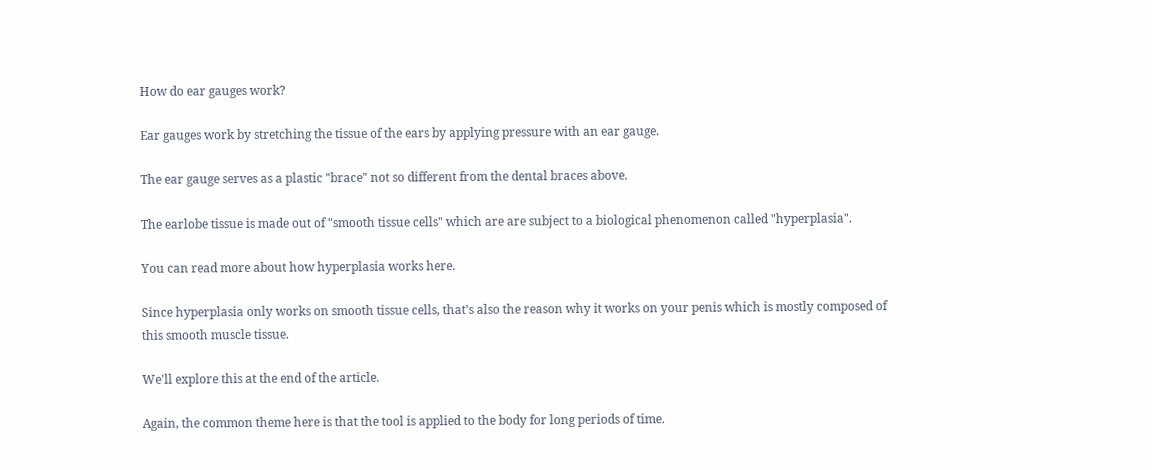How do ear gauges work?

Ear gauges work by stretching the tissue of the ears by applying pressure with an ear gauge.

The ear gauge serves as a plastic "brace" not so different from the dental braces above.

The earlobe tissue is made out of "smooth tissue cells" which are are subject to a biological phenomenon called "hyperplasia".

You can read more about how hyperplasia works here.

Since hyperplasia only works on smooth tissue cells, that's also the reason why it works on your penis which is mostly composed of this smooth muscle tissue.

We'll explore this at the end of the article.

Again, the common theme here is that the tool is applied to the body for long periods of time.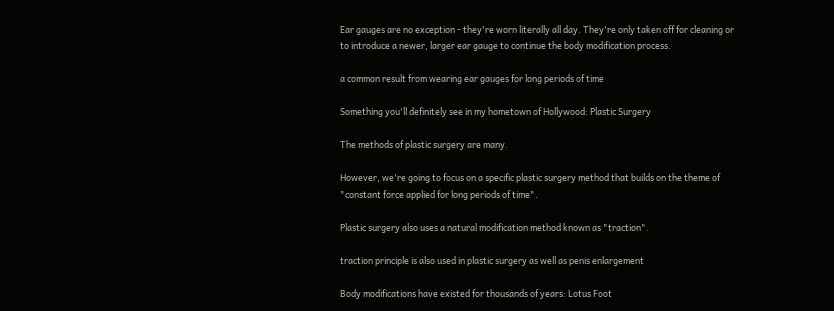Ear gauges are no exception - they're worn literally all day. They're only taken off for cleaning or to introduce a newer, larger ear gauge to continue the body modification process.

a common result from wearing ear gauges for long periods of time

Something you'll definitely see in my hometown of Hollywood: Plastic Surgery

The methods of plastic surgery are many.

However, we're going to focus on a specific plastic surgery method that builds on the theme of "constant force applied for long periods of time".

Plastic surgery also uses a natural modification method known as "traction".

traction principle is also used in plastic surgery as well as penis enlargement

Body modifications have existed for thousands of years: Lotus Foot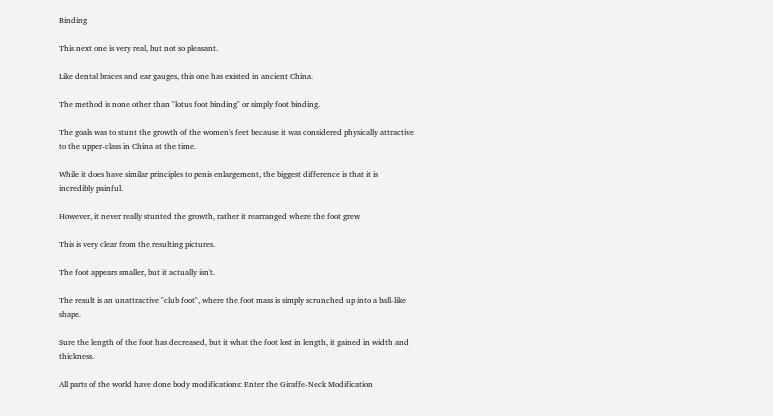Binding

This next one is very real, but not so pleasant.

Like dental braces and ear gauges, this one has existed in ancient China.

The method is none other than "lotus foot binding" or simply foot binding.

The goals was to stunt the growth of the women's feet because it was considered physically attractive to the upper-class in China at the time.

While it does have similar principles to penis enlargement, the biggest difference is that it is incredibly painful.

However, it never really stunted the growth, rather it rearranged where the foot grew

This is very clear from the resulting pictures.

The foot appears smaller, but it actually isn't.

The result is an unattractive "club foot", where the foot mass is simply scrunched up into a ball-like shape.

Sure the length of the foot has decreased, but it what the foot lost in length, it gained in width and thickness.

All parts of the world have done body modifications: Enter the Giraffe-Neck Modification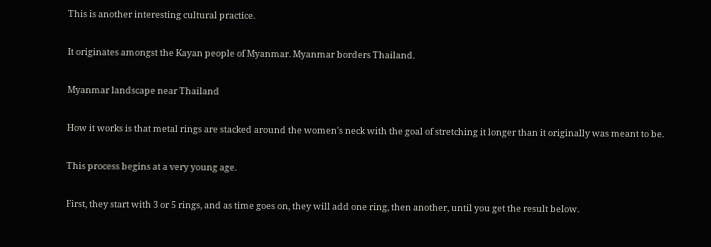This is another interesting cultural practice.

It originates amongst the Kayan people of Myanmar. Myanmar borders Thailand.

Myanmar landscape near Thailand

How it works is that metal rings are stacked around the women's neck with the goal of stretching it longer than it originally was meant to be.

This process begins at a very young age.

First, they start with 3 or 5 rings, and as time goes on, they will add one ring, then another, until you get the result below.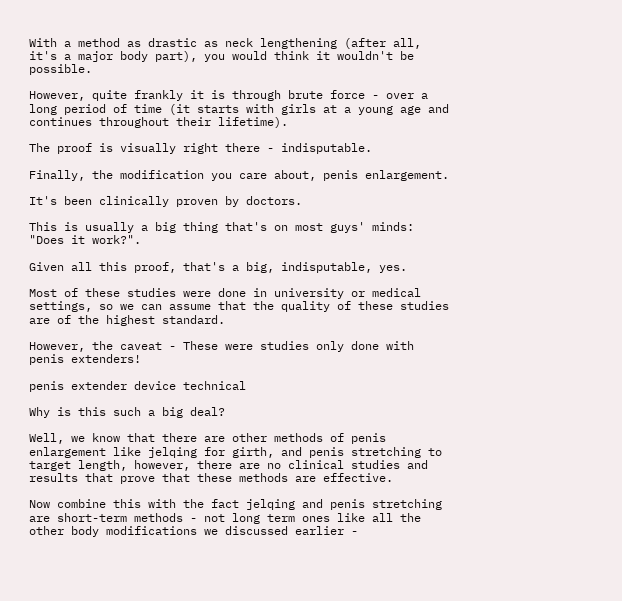With a method as drastic as neck lengthening (after all, it's a major body part), you would think it wouldn't be possible.

However, quite frankly it is through brute force - over a long period of time (it starts with girls at a young age and continues throughout their lifetime).

The proof is visually right there - indisputable.

Finally, the modification you care about, penis enlargement.

It's been clinically proven by doctors.

This is usually a big thing that's on most guys' minds: "Does it work?".

Given all this proof, that's a big, indisputable, yes.

Most of these studies were done in university or medical settings, so we can assume that the quality of these studies are of the highest standard.

However, the caveat - These were studies only done with penis extenders!

penis extender device technical

Why is this such a big deal?

Well, we know that there are other methods of penis enlargement like jelqing for girth, and penis stretching to target length, however, there are no clinical studies and results that prove that these methods are effective.

Now combine this with the fact jelqing and penis stretching are short-term methods - not long term ones like all the other body modifications we discussed earlier -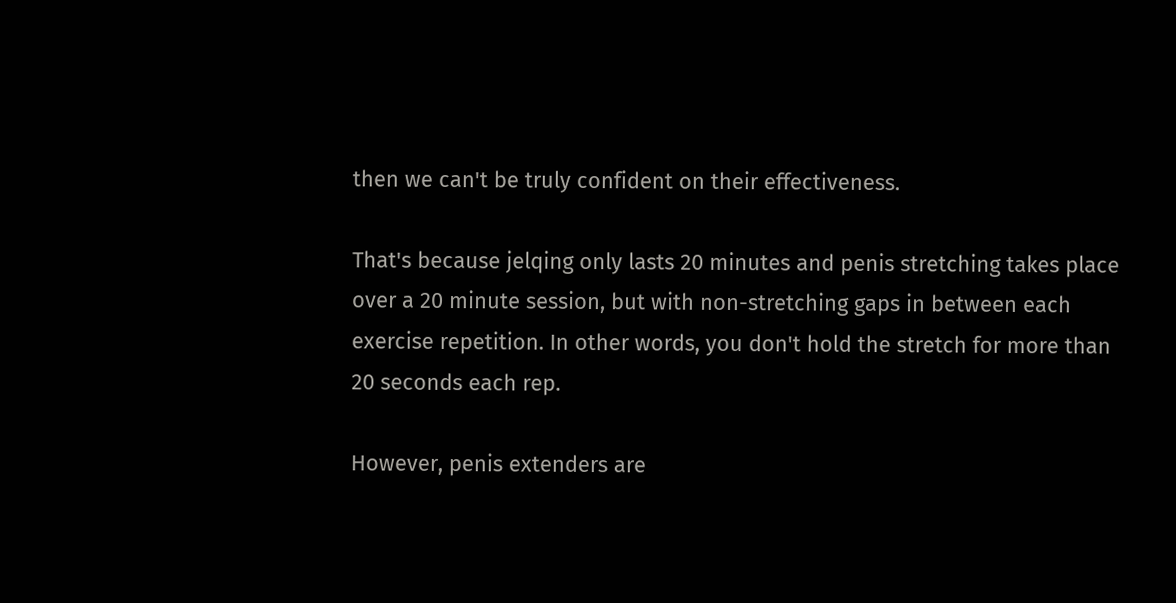then we can't be truly confident on their effectiveness.

That's because jelqing only lasts 20 minutes and penis stretching takes place over a 20 minute session, but with non-stretching gaps in between each exercise repetition. In other words, you don't hold the stretch for more than 20 seconds each rep.

However, penis extenders are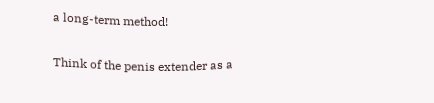a long-term method!

Think of the penis extender as a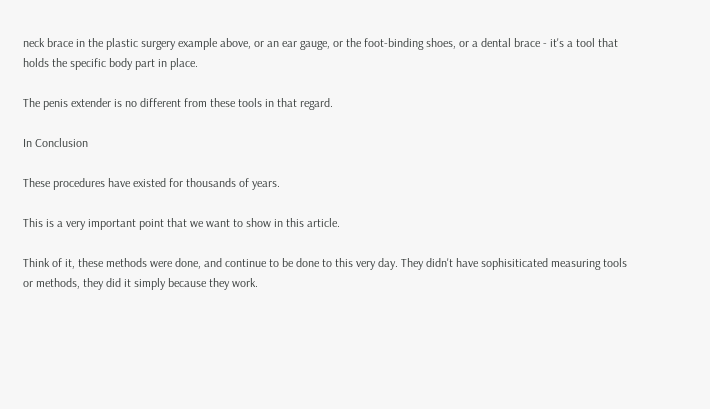neck brace in the plastic surgery example above, or an ear gauge, or the foot-binding shoes, or a dental brace - it's a tool that holds the specific body part in place.

The penis extender is no different from these tools in that regard.

In Conclusion

These procedures have existed for thousands of years.

This is a very important point that we want to show in this article.

Think of it, these methods were done, and continue to be done to this very day. They didn't have sophisiticated measuring tools or methods, they did it simply because they work.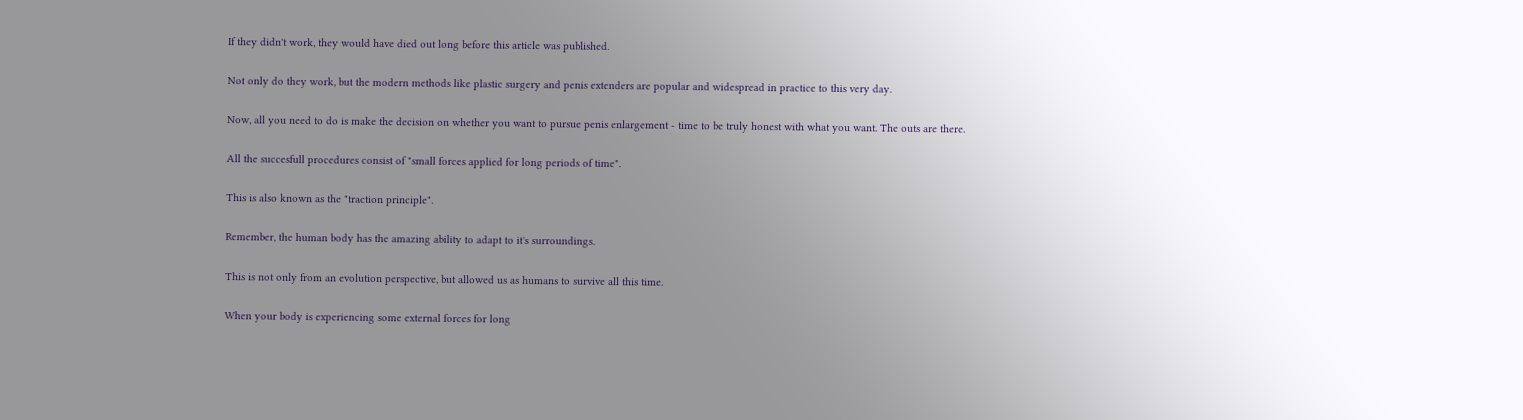If they didn't work, they would have died out long before this article was published.

Not only do they work, but the modern methods like plastic surgery and penis extenders are popular and widespread in practice to this very day.

Now, all you need to do is make the decision on whether you want to pursue penis enlargement - time to be truly honest with what you want. The outs are there.

All the succesfull procedures consist of "small forces applied for long periods of time".

This is also known as the "traction principle".

Remember, the human body has the amazing ability to adapt to it's surroundings.

This is not only from an evolution perspective, but allowed us as humans to survive all this time.

When your body is experiencing some external forces for long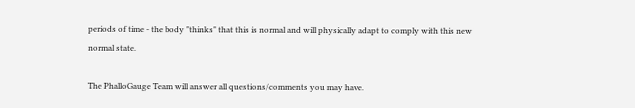periods of time - the body "thinks" that this is normal and will physically adapt to comply with this new normal state.

The PhalloGauge Team will answer all questions/comments you may have.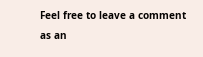Feel free to leave a comment as an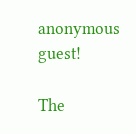anonymous guest!

The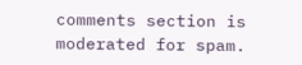comments section is moderated for spam.